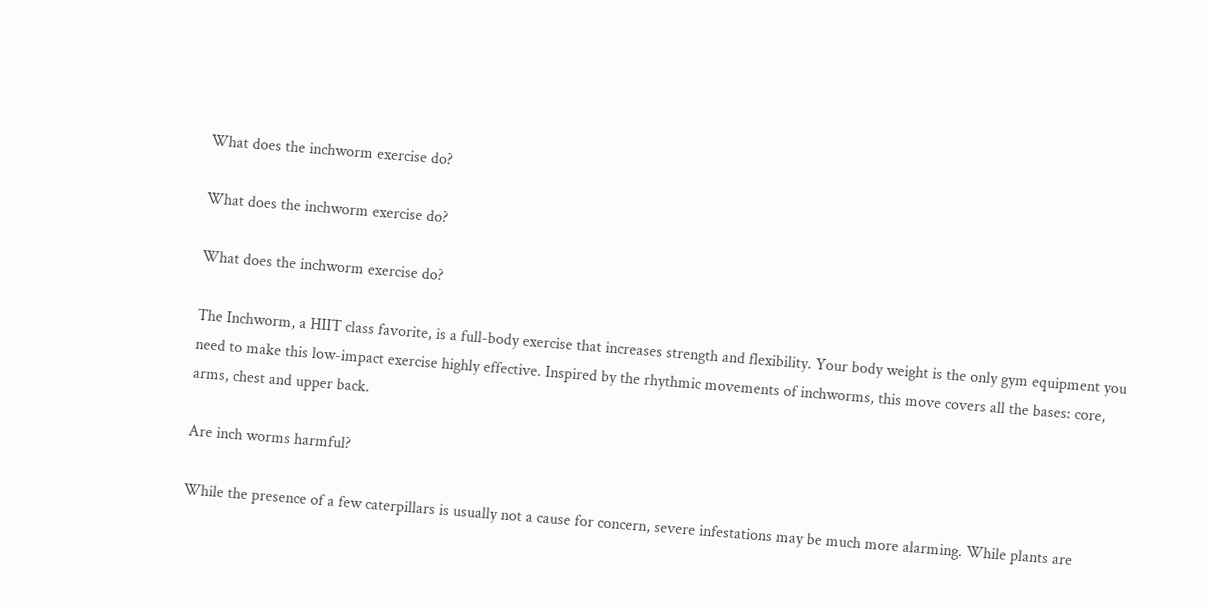What does the inchworm exercise do?

What does the inchworm exercise do?

What does the inchworm exercise do?

The Inchworm, a HIIT class favorite, is a full-body exercise that increases strength and flexibility. Your body weight is the only gym equipment you need to make this low-impact exercise highly effective. Inspired by the rhythmic movements of inchworms, this move covers all the bases: core, arms, chest and upper back.

Are inch worms harmful?

While the presence of a few caterpillars is usually not a cause for concern, severe infestations may be much more alarming. While plants are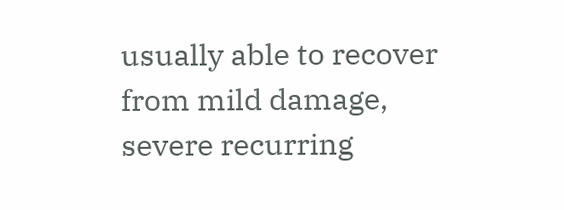usually able to recover from mild damage, severe recurring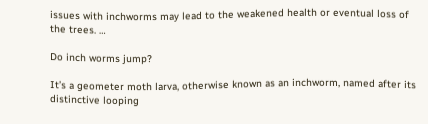issues with inchworms may lead to the weakened health or eventual loss of the trees. …

Do inch worms jump?

It’s a geometer moth larva, otherwise known as an inchworm, named after its distinctive looping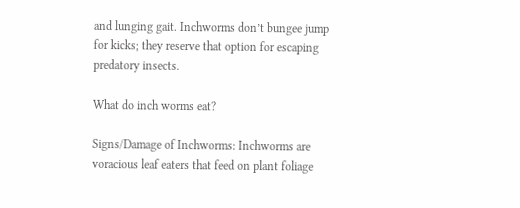and lunging gait. Inchworms don’t bungee jump for kicks; they reserve that option for escaping predatory insects.

What do inch worms eat?

Signs/Damage of Inchworms: Inchworms are voracious leaf eaters that feed on plant foliage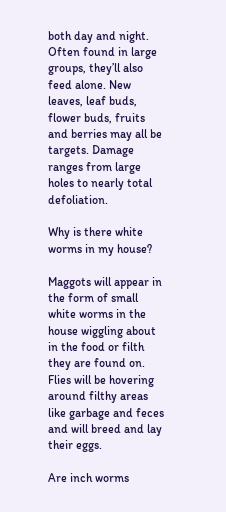both day and night. Often found in large groups, they’ll also feed alone. New leaves, leaf buds, flower buds, fruits and berries may all be targets. Damage ranges from large holes to nearly total defoliation.

Why is there white worms in my house?

Maggots will appear in the form of small white worms in the house wiggling about in the food or filth they are found on. Flies will be hovering around filthy areas like garbage and feces and will breed and lay their eggs.

Are inch worms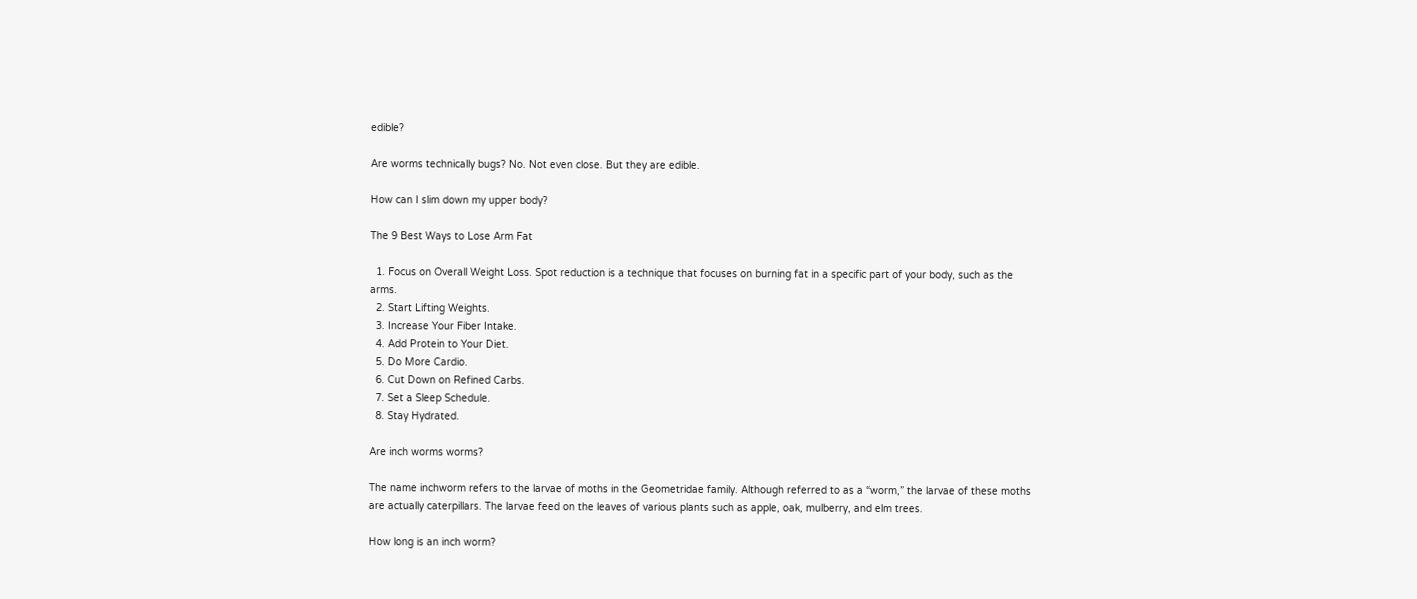edible?

Are worms technically bugs? No. Not even close. But they are edible.

How can I slim down my upper body?

The 9 Best Ways to Lose Arm Fat

  1. Focus on Overall Weight Loss. Spot reduction is a technique that focuses on burning fat in a specific part of your body, such as the arms.
  2. Start Lifting Weights.
  3. Increase Your Fiber Intake.
  4. Add Protein to Your Diet.
  5. Do More Cardio.
  6. Cut Down on Refined Carbs.
  7. Set a Sleep Schedule.
  8. Stay Hydrated.

Are inch worms worms?

The name inchworm refers to the larvae of moths in the Geometridae family. Although referred to as a “worm,” the larvae of these moths are actually caterpillars. The larvae feed on the leaves of various plants such as apple, oak, mulberry, and elm trees.

How long is an inch worm?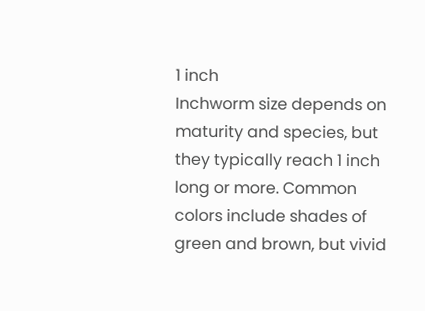1 inch
Inchworm size depends on maturity and species, but they typically reach 1 inch long or more. Common colors include shades of green and brown, but vivid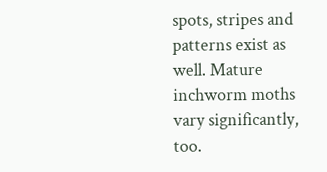spots, stripes and patterns exist as well. Mature inchworm moths vary significantly, too.